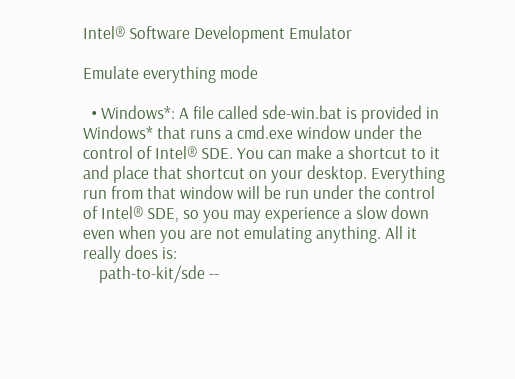Intel® Software Development Emulator

Emulate everything mode

  • Windows*: A file called sde-win.bat is provided in Windows* that runs a cmd.exe window under the control of Intel® SDE. You can make a shortcut to it and place that shortcut on your desktop. Everything run from that window will be run under the control of Intel® SDE, so you may experience a slow down even when you are not emulating anything. All it really does is:
    path-to-kit/sde --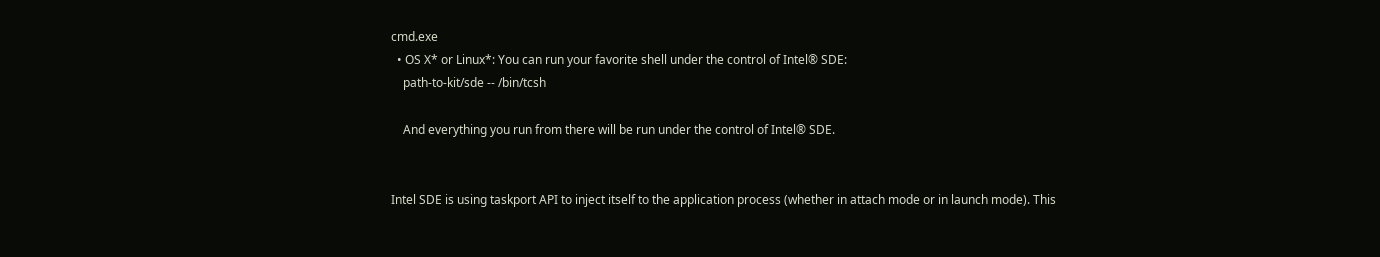cmd.exe
  • OS X* or Linux*: You can run your favorite shell under the control of Intel® SDE:
    path-to-kit/sde -- /bin/tcsh

    And everything you run from there will be run under the control of Intel® SDE.


Intel SDE is using taskport API to inject itself to the application process (whether in attach mode or in launch mode). This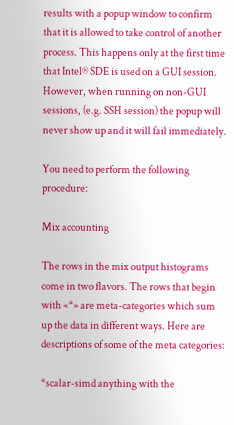results with a popup window to confirm that it is allowed to take control of another process. This happens only at the first time that Intel® SDE is used on a GUI session. However, when running on non-GUI sessions, (e.g. SSH session) the popup will never show up and it will fail immediately.

You need to perform the following procedure:

Mix accounting

The rows in the mix output histograms come in two flavors. The rows that begin with «*» are meta-categories which sum up the data in different ways. Here are descriptions of some of the meta categories:

*scalar-simd anything with the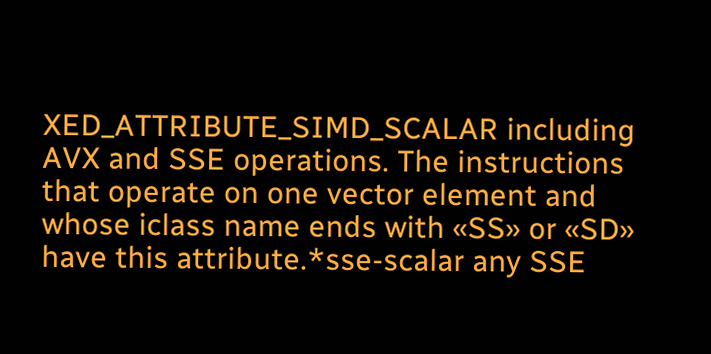XED_ATTRIBUTE_SIMD_SCALAR including AVX and SSE operations. The instructions that operate on one vector element and whose iclass name ends with «SS» or «SD» have this attribute.*sse-scalar any SSE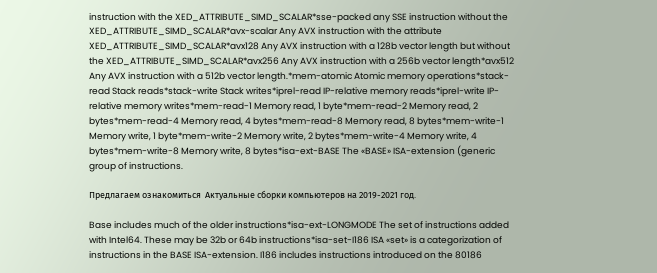instruction with the XED_ATTRIBUTE_SIMD_SCALAR*sse-packed any SSE instruction without the XED_ATTRIBUTE_SIMD_SCALAR*avx-scalar Any AVX instruction with the attribute XED_ATTRIBUTE_SIMD_SCALAR*avx128 Any AVX instruction with a 128b vector length but without the XED_ATTRIBUTE_SIMD_SCALAR*avx256 Any AVX instruction with a 256b vector length*avx512 Any AVX instruction with a 512b vector length.*mem-atomic Atomic memory operations*stack-read Stack reads*stack-write Stack writes*iprel-read IP-relative memory reads*iprel-write IP-relative memory writes*mem-read-1 Memory read, 1 byte*mem-read-2 Memory read, 2 bytes*mem-read-4 Memory read, 4 bytes*mem-read-8 Memory read, 8 bytes*mem-write-1 Memory write, 1 byte*mem-write-2 Memory write, 2 bytes*mem-write-4 Memory write, 4 bytes*mem-write-8 Memory write, 8 bytes*isa-ext-BASE The «BASE» ISA-extension (generic group of instructions.

Предлагаем ознакомиться  Актуальные сборки компьютеров на 2019-2021 год.

Base includes much of the older instructions*isa-ext-LONGMODE The set of instructions added with Intel64. These may be 32b or 64b instructions*isa-set-I186 ISA «set» is a categorization of instructions in the BASE ISA-extension. I186 includes instructions introduced on the 80186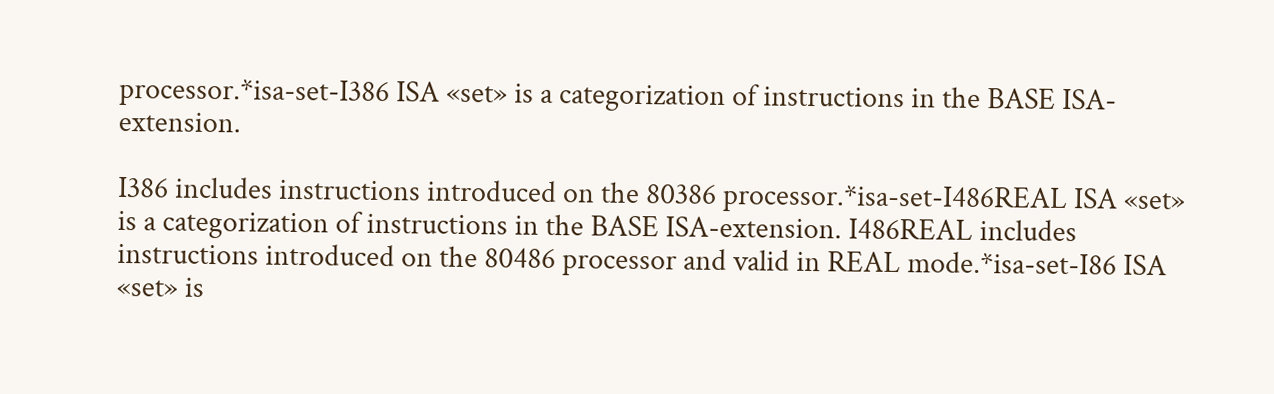processor.*isa-set-I386 ISA «set» is a categorization of instructions in the BASE ISA-extension.

I386 includes instructions introduced on the 80386 processor.*isa-set-I486REAL ISA «set» is a categorization of instructions in the BASE ISA-extension. I486REAL includes instructions introduced on the 80486 processor and valid in REAL mode.*isa-set-I86 ISA «set» is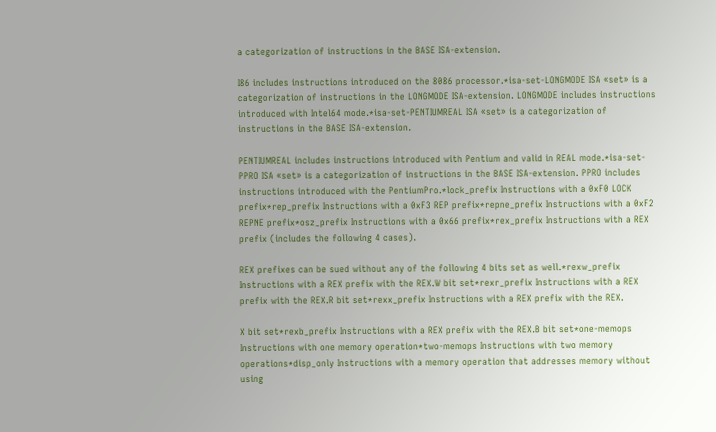a categorization of instructions in the BASE ISA-extension.

I86 includes instructions introduced on the 8086 processor.*isa-set-LONGMODE ISA «set» is a categorization of instructions in the LONGMODE ISA-extension. LONGMODE includes instructions introduced with Intel64 mode.*isa-set-PENTIUMREAL ISA «set» is a categorization of instructions in the BASE ISA-extension.

PENTIUMREAL includes instructions introduced with Pentium and valid in REAL mode.*isa-set-PPRO ISA «set» is a categorization of instructions in the BASE ISA-extension. PPRO includes instructions introduced with the PentiumPro.*lock_prefix Instructions with a 0xF0 LOCK prefix*rep_prefix Instructions with a 0xF3 REP prefix*repne_prefix Instructions with a 0xF2 REPNE prefix*osz_prefix Instructions with a 0x66 prefix*rex_prefix Instructions with a REX prefix (includes the following 4 cases).

REX prefixes can be sued without any of the following 4 bits set as well.*rexw_prefix Instructions with a REX prefix with the REX.W bit set*rexr_prefix Instructions with a REX prefix with the REX.R bit set*rexx_prefix Instructions with a REX prefix with the REX.

X bit set*rexb_prefix Instructions with a REX prefix with the REX.B bit set*one-memops Instructions with one memory operation*two-memops Instructions with two memory operations*disp_only Instructions with a memory operation that addresses memory without using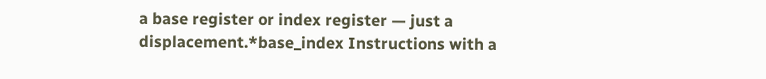a base register or index register — just a displacement.*base_index Instructions with a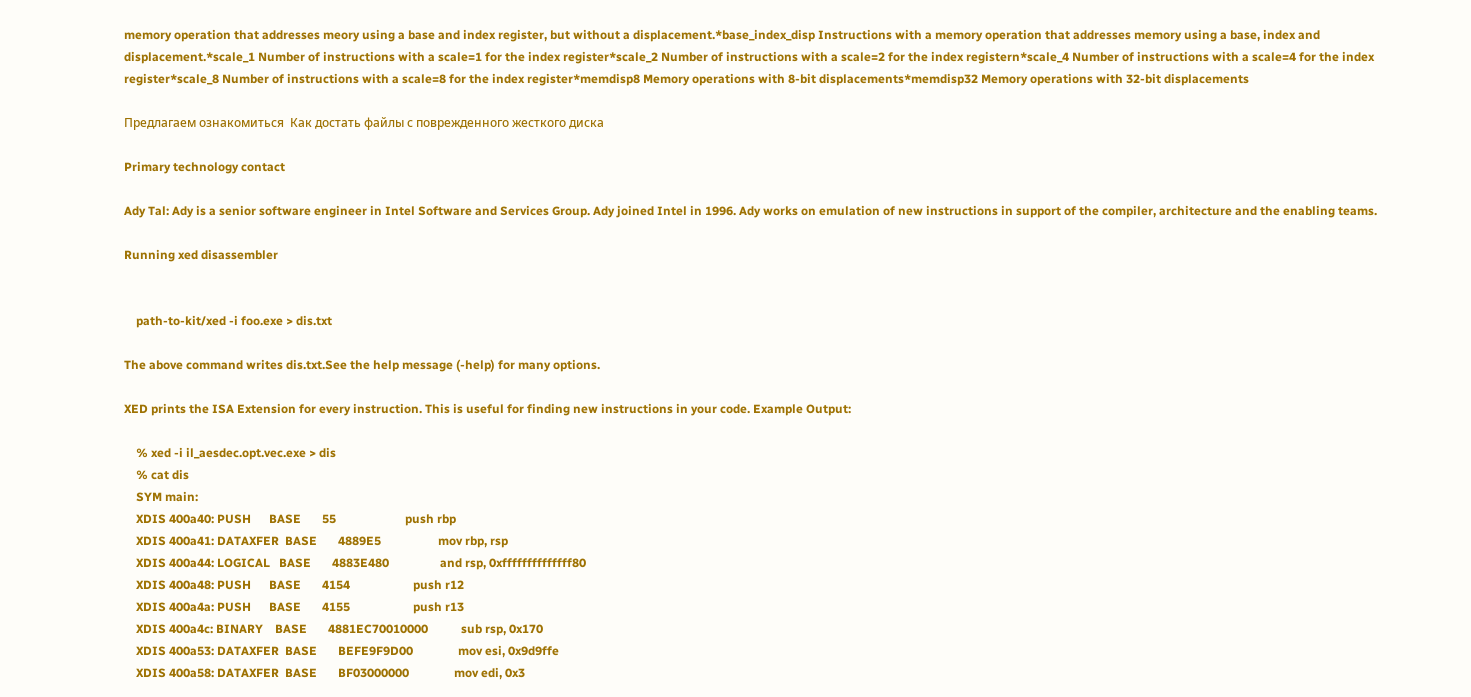memory operation that addresses meory using a base and index register, but without a displacement.*base_index_disp Instructions with a memory operation that addresses memory using a base, index and displacement.*scale_1 Number of instructions with a scale=1 for the index register*scale_2 Number of instructions with a scale=2 for the index registern*scale_4 Number of instructions with a scale=4 for the index register*scale_8 Number of instructions with a scale=8 for the index register*memdisp8 Memory operations with 8-bit displacements*memdisp32 Memory operations with 32-bit displacements

Предлагаем ознакомиться  Как достать файлы с поврежденного жесткого диска

Primary technology contact

Ady Tal: Ady is a senior software engineer in Intel Software and Services Group. Ady joined Intel in 1996. Ady works on emulation of new instructions in support of the compiler, architecture and the enabling teams.

Running xed disassembler


    path-to-kit/xed -i foo.exe > dis.txt

The above command writes dis.txt.See the help message (-help) for many options.

XED prints the ISA Extension for every instruction. This is useful for finding new instructions in your code. Example Output:

    % xed -i il_aesdec.opt.vec.exe > dis
    % cat dis
    SYM main:
    XDIS 400a40: PUSH      BASE       55                       push rbp
    XDIS 400a41: DATAXFER  BASE       4889E5                   mov rbp, rsp
    XDIS 400a44: LOGICAL   BASE       4883E480                 and rsp, 0xffffffffffffff80
    XDIS 400a48: PUSH      BASE       4154                     push r12
    XDIS 400a4a: PUSH      BASE       4155                     push r13
    XDIS 400a4c: BINARY    BASE       4881EC70010000           sub rsp, 0x170
    XDIS 400a53: DATAXFER  BASE       BEFE9F9D00               mov esi, 0x9d9ffe
    XDIS 400a58: DATAXFER  BASE       BF03000000               mov edi, 0x3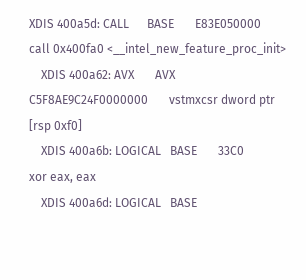XDIS 400a5d: CALL      BASE       E83E050000               call 0x400fa0 <__intel_new_feature_proc_init>
    XDIS 400a62: AVX       AVX        C5F8AE9C24F0000000       vstmxcsr dword ptr [rsp 0xf0]
    XDIS 400a6b: LOGICAL   BASE       33C0                     xor eax, eax
    XDIS 400a6d: LOGICAL   BASE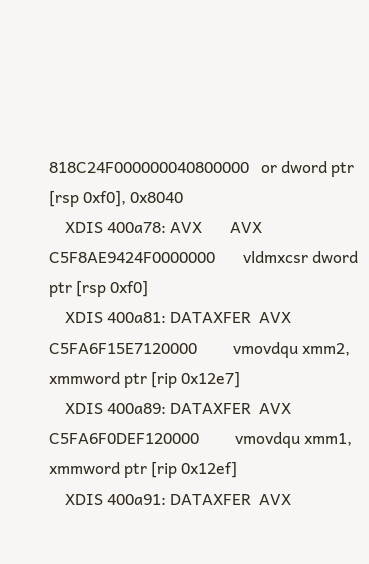818C24F000000040800000   or dword ptr [rsp 0xf0], 0x8040
    XDIS 400a78: AVX       AVX        C5F8AE9424F0000000       vldmxcsr dword ptr [rsp 0xf0]
    XDIS 400a81: DATAXFER  AVX        C5FA6F15E7120000         vmovdqu xmm2, xmmword ptr [rip 0x12e7]
    XDIS 400a89: DATAXFER  AVX        C5FA6F0DEF120000         vmovdqu xmm1, xmmword ptr [rip 0x12ef]
    XDIS 400a91: DATAXFER  AVX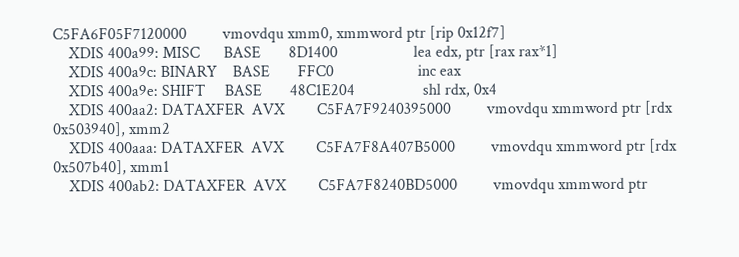C5FA6F05F7120000         vmovdqu xmm0, xmmword ptr [rip 0x12f7]
    XDIS 400a99: MISC      BASE       8D1400                   lea edx, ptr [rax rax*1]
    XDIS 400a9c: BINARY    BASE       FFC0                     inc eax
    XDIS 400a9e: SHIFT     BASE       48C1E204                 shl rdx, 0x4
    XDIS 400aa2: DATAXFER  AVX        C5FA7F9240395000         vmovdqu xmmword ptr [rdx 0x503940], xmm2
    XDIS 400aaa: DATAXFER  AVX        C5FA7F8A407B5000         vmovdqu xmmword ptr [rdx 0x507b40], xmm1
    XDIS 400ab2: DATAXFER  AVX        C5FA7F8240BD5000         vmovdqu xmmword ptr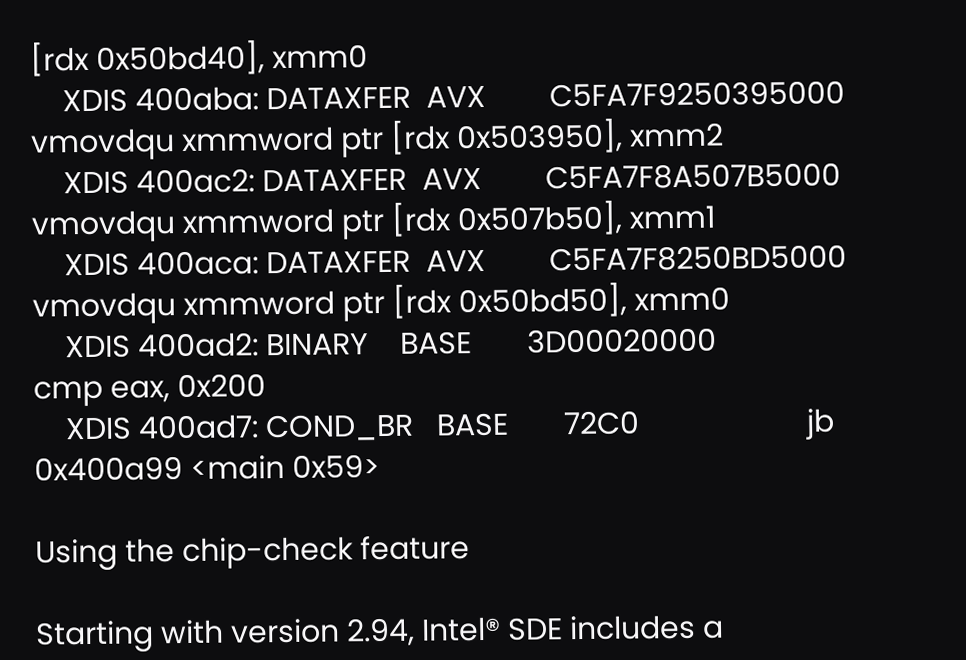[rdx 0x50bd40], xmm0
    XDIS 400aba: DATAXFER  AVX        C5FA7F9250395000         vmovdqu xmmword ptr [rdx 0x503950], xmm2
    XDIS 400ac2: DATAXFER  AVX        C5FA7F8A507B5000         vmovdqu xmmword ptr [rdx 0x507b50], xmm1
    XDIS 400aca: DATAXFER  AVX        C5FA7F8250BD5000         vmovdqu xmmword ptr [rdx 0x50bd50], xmm0
    XDIS 400ad2: BINARY    BASE       3D00020000               cmp eax, 0x200
    XDIS 400ad7: COND_BR   BASE       72C0                     jb 0x400a99 <main 0x59>

Using the chip-check feature

Starting with version 2.94, Intel® SDE includes a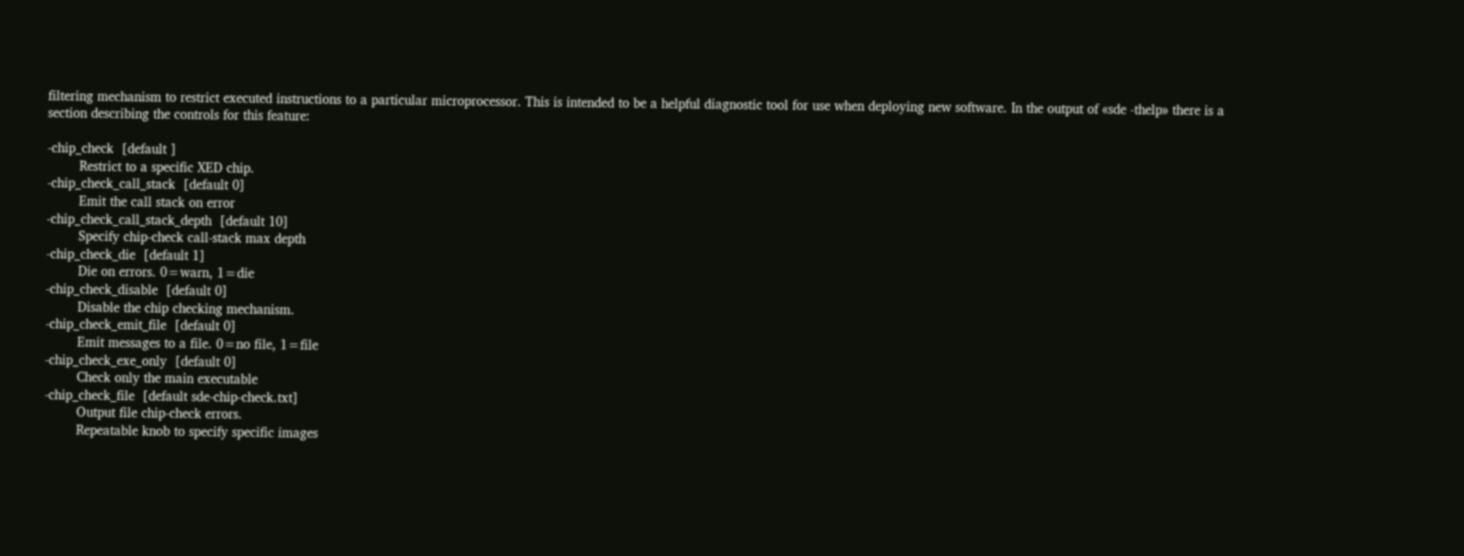filtering mechanism to restrict executed instructions to a particular microprocessor. This is intended to be a helpful diagnostic tool for use when deploying new software. In the output of «sde -thelp» there is a section describing the controls for this feature:

-chip_check  [default ]
        Restrict to a specific XED chip.
-chip_check_call_stack  [default 0]
        Emit the call stack on error
-chip_check_call_stack_depth  [default 10]
        Specify chip-check call-stack max depth
-chip_check_die  [default 1]
        Die on errors. 0=warn, 1=die
-chip_check_disable  [default 0]
        Disable the chip checking mechanism.
-chip_check_emit_file  [default 0]
        Emit messages to a file. 0=no file, 1=file
-chip_check_exe_only  [default 0]
        Check only the main executable
-chip_check_file  [default sde-chip-check.txt]
        Output file chip-check errors.
        Repeatable knob to specify specific images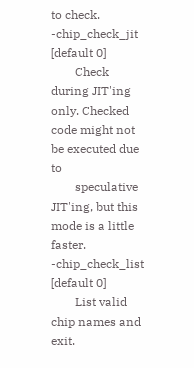to check.
-chip_check_jit  [default 0]
        Check during JIT'ing only. Checked code might not be executed due to
        speculative JIT'ing, but this mode is a little faster.
-chip_check_list  [default 0]
        List valid chip names and exit.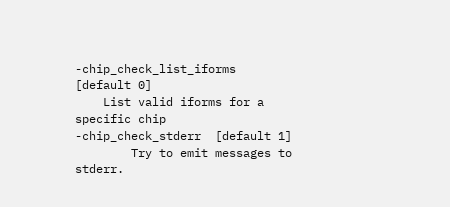-chip_check_list_iforms  [default 0]
    List valid iforms for a specific chip
-chip_check_stderr  [default 1]
        Try to emit messages to stderr.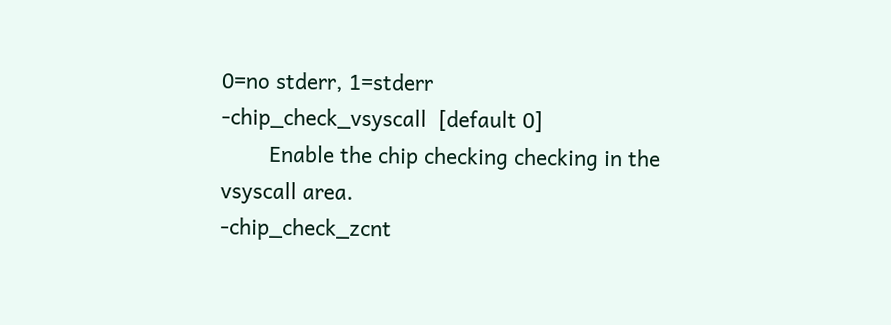0=no stderr, 1=stderr
-chip_check_vsyscall  [default 0]
        Enable the chip checking checking in the vsyscall area.
-chip_check_zcnt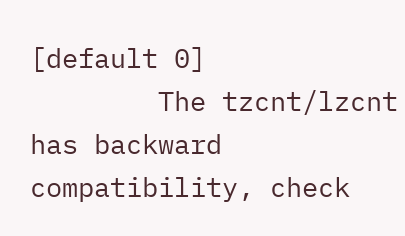[default 0]
        The tzcnt/lzcnt has backward compatibility, check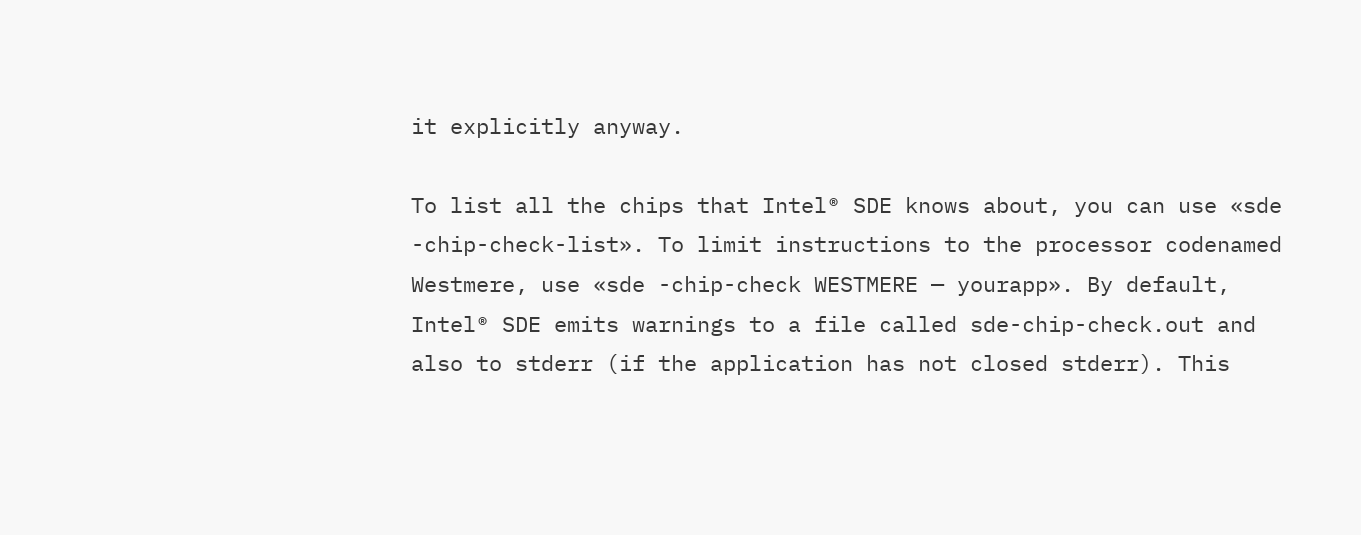it explicitly anyway.

To list all the chips that Intel® SDE knows about, you can use «sde -chip-check-list». To limit instructions to the processor codenamed Westmere, use «sde -chip-check WESTMERE — yourapp». By default, Intel® SDE emits warnings to a file called sde-chip-check.out and also to stderr (if the application has not closed stderr). This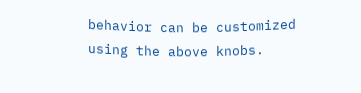behavior can be customized using the above knobs.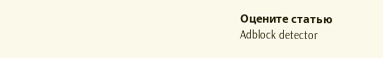Оцените статью
Adblock detector